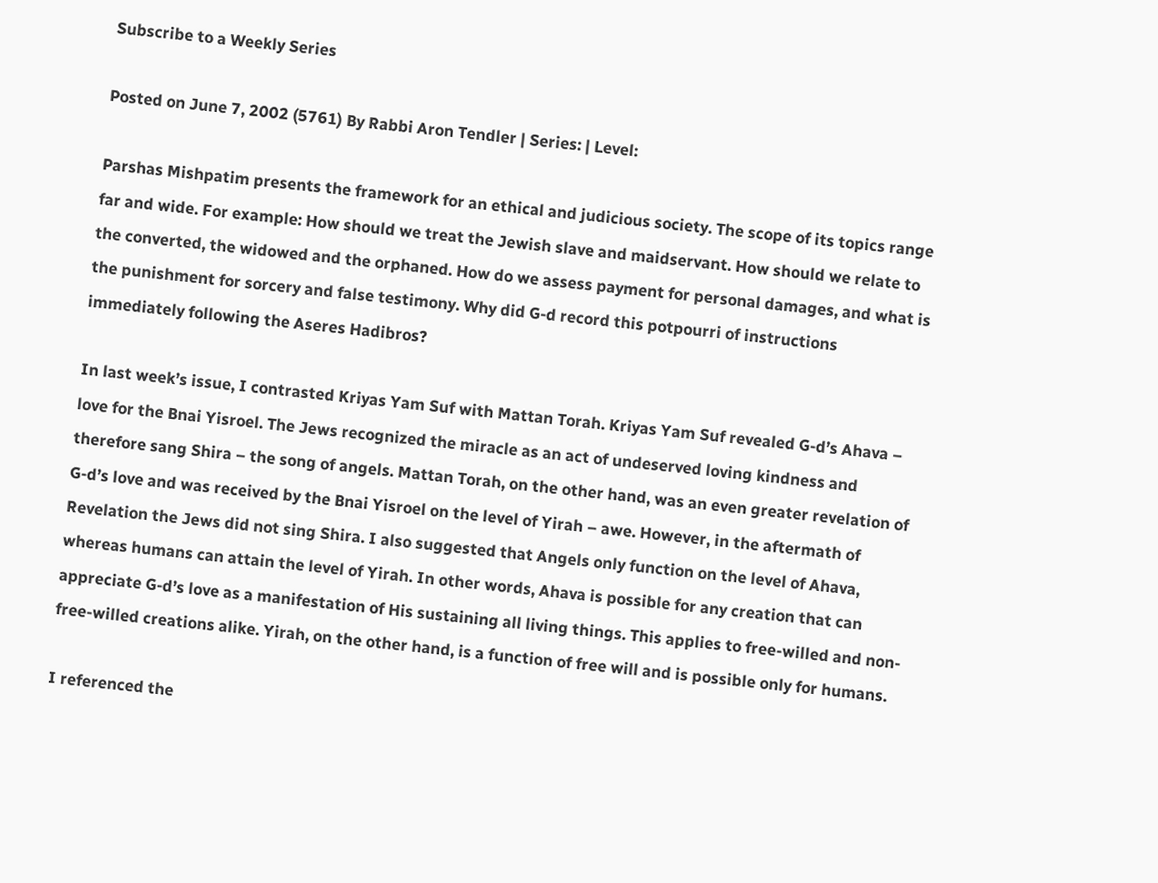Subscribe to a Weekly Series

Posted on June 7, 2002 (5761) By Rabbi Aron Tendler | Series: | Level:

Parshas Mishpatim presents the framework for an ethical and judicious society. The scope of its topics range far and wide. For example: How should we treat the Jewish slave and maidservant. How should we relate to the converted, the widowed and the orphaned. How do we assess payment for personal damages, and what is the punishment for sorcery and false testimony. Why did G-d record this potpourri of instructions immediately following the Aseres Hadibros?

In last week’s issue, I contrasted Kriyas Yam Suf with Mattan Torah. Kriyas Yam Suf revealed G-d’s Ahava – love for the Bnai Yisroel. The Jews recognized the miracle as an act of undeserved loving kindness and therefore sang Shira – the song of angels. Mattan Torah, on the other hand, was an even greater revelation of G-d’s love and was received by the Bnai Yisroel on the level of Yirah – awe. However, in the aftermath of Revelation the Jews did not sing Shira. I also suggested that Angels only function on the level of Ahava, whereas humans can attain the level of Yirah. In other words, Ahava is possible for any creation that can appreciate G-d’s love as a manifestation of His sustaining all living things. This applies to free-willed and non-free-willed creations alike. Yirah, on the other hand, is a function of free will and is possible only for humans.

I referenced the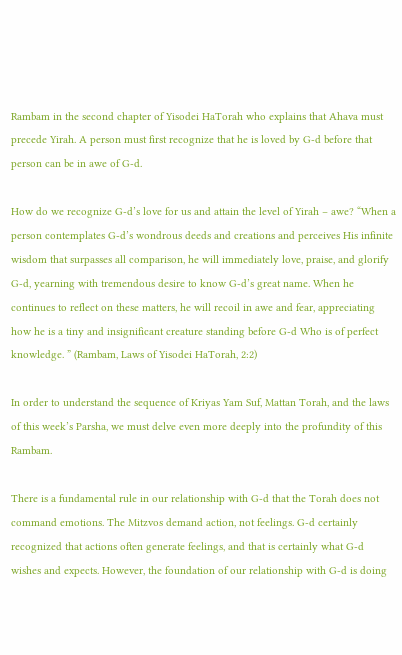Rambam in the second chapter of Yisodei HaTorah who explains that Ahava must precede Yirah. A person must first recognize that he is loved by G-d before that person can be in awe of G-d.

How do we recognize G-d’s love for us and attain the level of Yirah – awe? “When a person contemplates G-d’s wondrous deeds and creations and perceives His infinite wisdom that surpasses all comparison, he will immediately love, praise, and glorify G-d, yearning with tremendous desire to know G-d’s great name. When he continues to reflect on these matters, he will recoil in awe and fear, appreciating how he is a tiny and insignificant creature standing before G-d Who is of perfect knowledge. ” (Rambam, Laws of Yisodei HaTorah, 2:2)

In order to understand the sequence of Kriyas Yam Suf, Mattan Torah, and the laws of this week’s Parsha, we must delve even more deeply into the profundity of this Rambam.

There is a fundamental rule in our relationship with G-d that the Torah does not command emotions. The Mitzvos demand action, not feelings. G-d certainly recognized that actions often generate feelings, and that is certainly what G-d wishes and expects. However, the foundation of our relationship with G-d is doing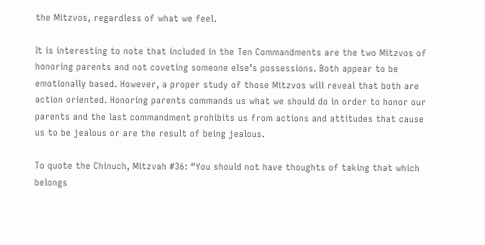the Mitzvos, regardless of what we feel.

It is interesting to note that included in the Ten Commandments are the two Mitzvos of honoring parents and not coveting someone else’s possessions. Both appear to be emotionally based. However, a proper study of those Mitzvos will reveal that both are action oriented. Honoring parents commands us what we should do in order to honor our parents and the last commandment prohibits us from actions and attitudes that cause us to be jealous or are the result of being jealous.

To quote the Chinuch, Mitzvah #36: “You should not have thoughts of taking that which belongs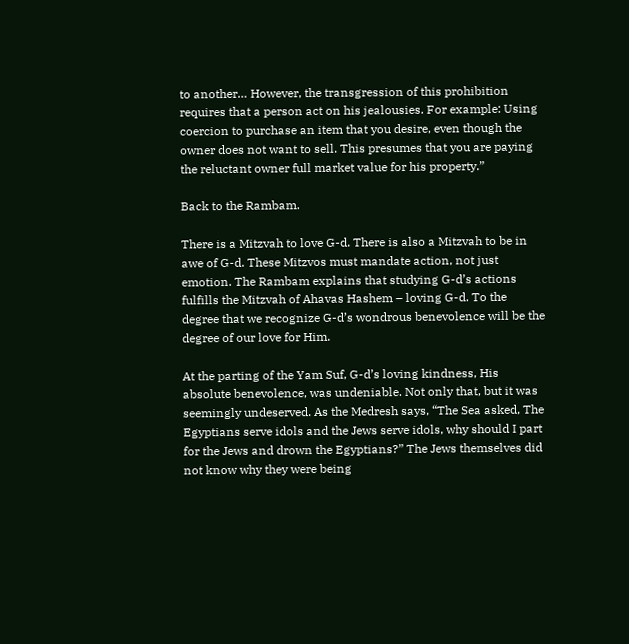to another… However, the transgression of this prohibition requires that a person act on his jealousies. For example: Using coercion to purchase an item that you desire, even though the owner does not want to sell. This presumes that you are paying the reluctant owner full market value for his property.”

Back to the Rambam.

There is a Mitzvah to love G-d. There is also a Mitzvah to be in awe of G-d. These Mitzvos must mandate action, not just emotion. The Rambam explains that studying G-d’s actions fulfills the Mitzvah of Ahavas Hashem – loving G-d. To the degree that we recognize G-d’s wondrous benevolence will be the degree of our love for Him.

At the parting of the Yam Suf, G-d’s loving kindness, His absolute benevolence, was undeniable. Not only that, but it was seemingly undeserved. As the Medresh says, “The Sea asked, The Egyptians serve idols and the Jews serve idols, why should I part for the Jews and drown the Egyptians?” The Jews themselves did not know why they were being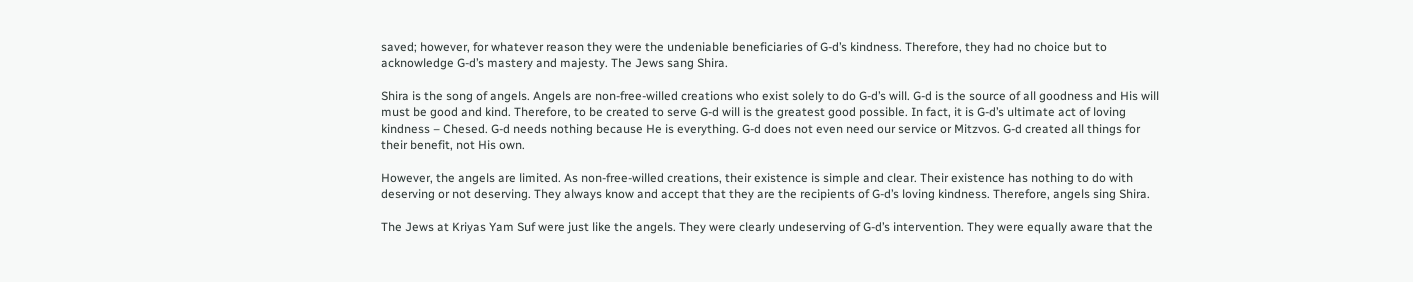saved; however, for whatever reason they were the undeniable beneficiaries of G-d’s kindness. Therefore, they had no choice but to acknowledge G-d’s mastery and majesty. The Jews sang Shira.

Shira is the song of angels. Angels are non-free-willed creations who exist solely to do G-d’s will. G-d is the source of all goodness and His will must be good and kind. Therefore, to be created to serve G-d will is the greatest good possible. In fact, it is G-d’s ultimate act of loving kindness – Chesed. G-d needs nothing because He is everything. G-d does not even need our service or Mitzvos. G-d created all things for their benefit, not His own.

However, the angels are limited. As non-free-willed creations, their existence is simple and clear. Their existence has nothing to do with deserving or not deserving. They always know and accept that they are the recipients of G-d’s loving kindness. Therefore, angels sing Shira.

The Jews at Kriyas Yam Suf were just like the angels. They were clearly undeserving of G-d’s intervention. They were equally aware that the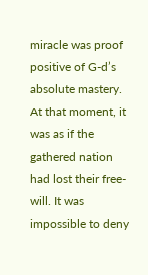miracle was proof positive of G-d’s absolute mastery. At that moment, it was as if the gathered nation had lost their free-will. It was impossible to deny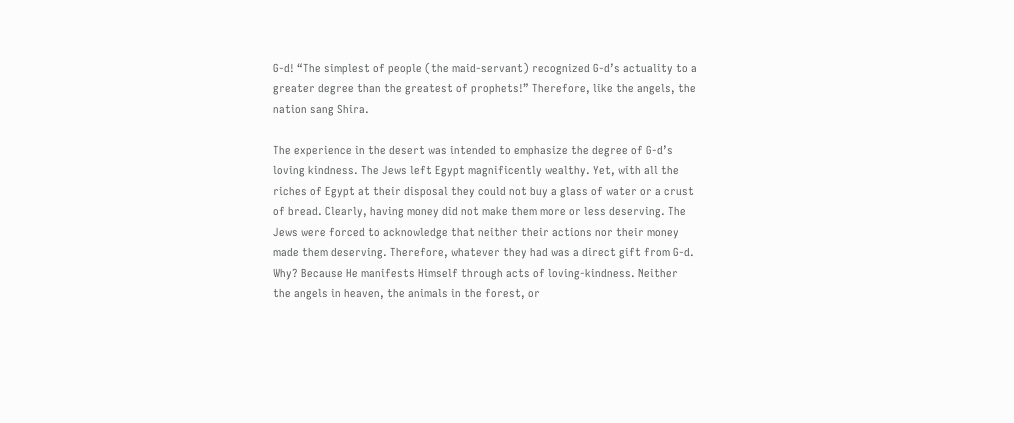G-d! “The simplest of people (the maid-servant) recognized G-d’s actuality to a greater degree than the greatest of prophets!” Therefore, like the angels, the nation sang Shira.

The experience in the desert was intended to emphasize the degree of G-d’s loving kindness. The Jews left Egypt magnificently wealthy. Yet, with all the riches of Egypt at their disposal they could not buy a glass of water or a crust of bread. Clearly, having money did not make them more or less deserving. The Jews were forced to acknowledge that neither their actions nor their money made them deserving. Therefore, whatever they had was a direct gift from G-d. Why? Because He manifests Himself through acts of loving-kindness. Neither the angels in heaven, the animals in the forest, or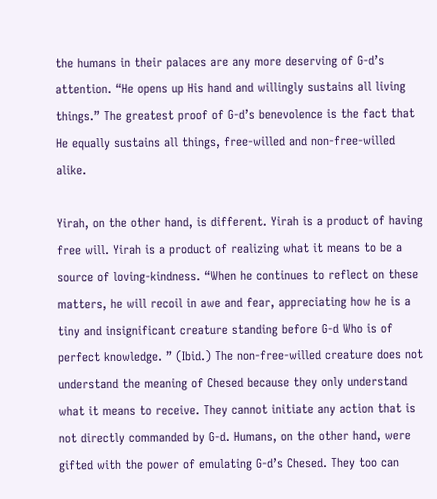the humans in their palaces are any more deserving of G-d’s attention. “He opens up His hand and willingly sustains all living things.” The greatest proof of G-d’s benevolence is the fact that He equally sustains all things, free-willed and non-free-willed alike.

Yirah, on the other hand, is different. Yirah is a product of having free will. Yirah is a product of realizing what it means to be a source of loving-kindness. “When he continues to reflect on these matters, he will recoil in awe and fear, appreciating how he is a tiny and insignificant creature standing before G-d Who is of perfect knowledge. ” (Ibid.) The non-free-willed creature does not understand the meaning of Chesed because they only understand what it means to receive. They cannot initiate any action that is not directly commanded by G-d. Humans, on the other hand, were gifted with the power of emulating G-d’s Chesed. They too can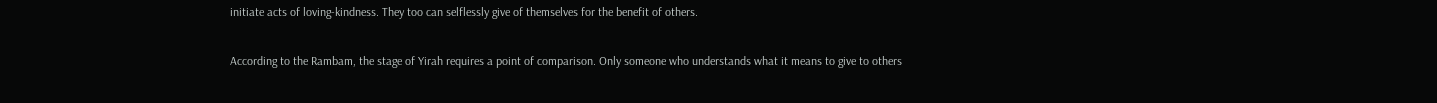initiate acts of loving-kindness. They too can selflessly give of themselves for the benefit of others.

According to the Rambam, the stage of Yirah requires a point of comparison. Only someone who understands what it means to give to others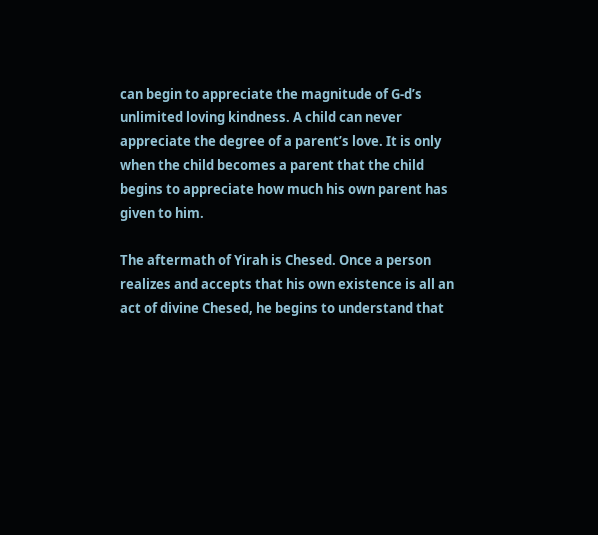can begin to appreciate the magnitude of G-d’s unlimited loving kindness. A child can never appreciate the degree of a parent’s love. It is only when the child becomes a parent that the child begins to appreciate how much his own parent has given to him.

The aftermath of Yirah is Chesed. Once a person realizes and accepts that his own existence is all an act of divine Chesed, he begins to understand that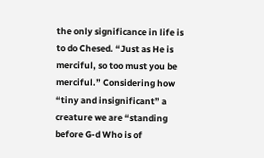the only significance in life is to do Chesed. “Just as He is merciful, so too must you be merciful.” Considering how “tiny and insignificant” a creature we are “standing before G-d Who is of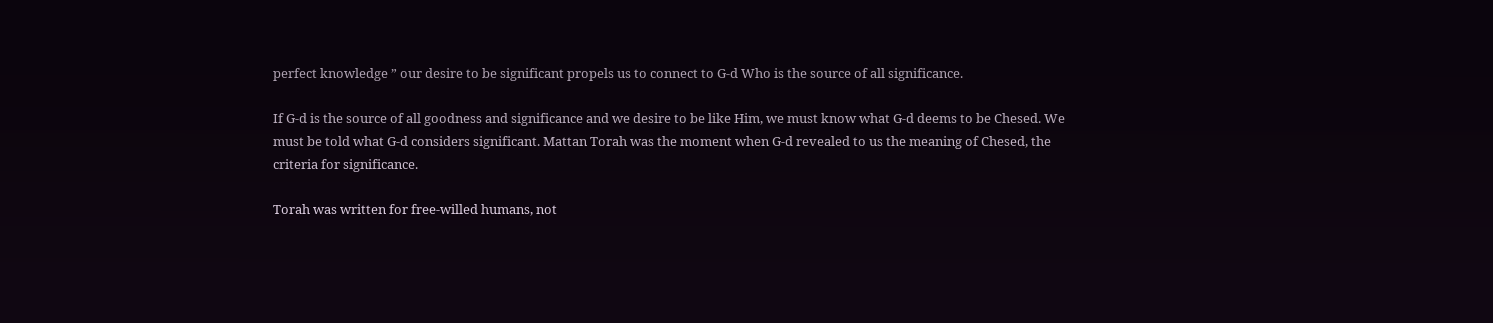perfect knowledge ” our desire to be significant propels us to connect to G-d Who is the source of all significance.

If G-d is the source of all goodness and significance and we desire to be like Him, we must know what G-d deems to be Chesed. We must be told what G-d considers significant. Mattan Torah was the moment when G-d revealed to us the meaning of Chesed, the criteria for significance.

Torah was written for free-willed humans, not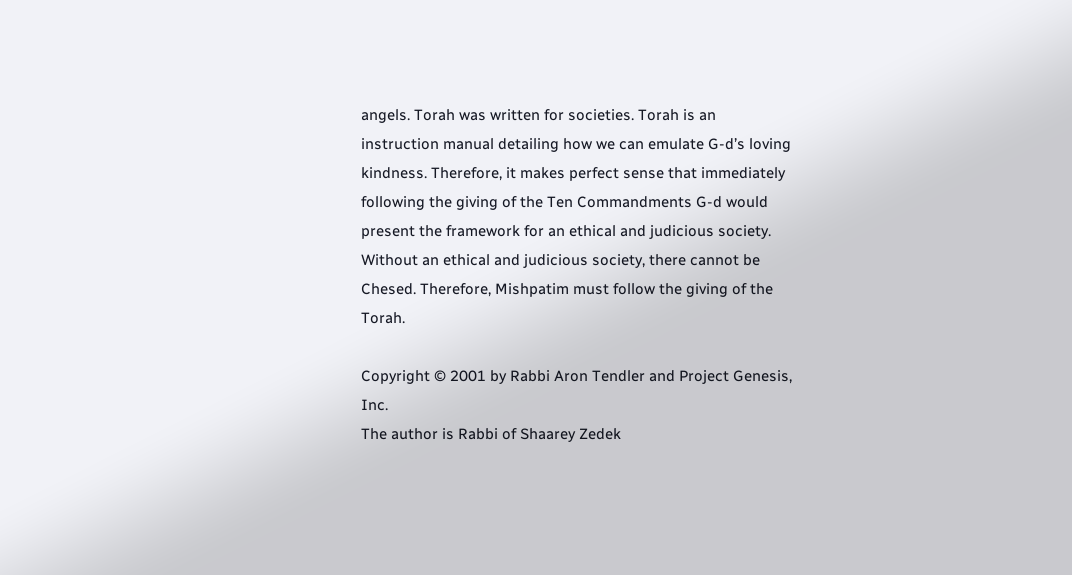angels. Torah was written for societies. Torah is an instruction manual detailing how we can emulate G-d’s loving kindness. Therefore, it makes perfect sense that immediately following the giving of the Ten Commandments G-d would present the framework for an ethical and judicious society. Without an ethical and judicious society, there cannot be Chesed. Therefore, Mishpatim must follow the giving of the Torah.

Copyright © 2001 by Rabbi Aron Tendler and Project Genesis, Inc.
The author is Rabbi of Shaarey Zedek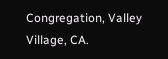Congregation, Valley Village, CA.